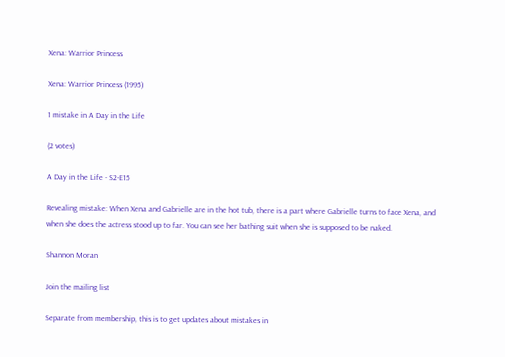Xena: Warrior Princess

Xena: Warrior Princess (1995)

1 mistake in A Day in the Life

(2 votes)

A Day in the Life - S2-E15

Revealing mistake: When Xena and Gabrielle are in the hot tub, there is a part where Gabrielle turns to face Xena, and when she does the actress stood up to far. You can see her bathing suit when she is supposed to be naked.

Shannon Moran

Join the mailing list

Separate from membership, this is to get updates about mistakes in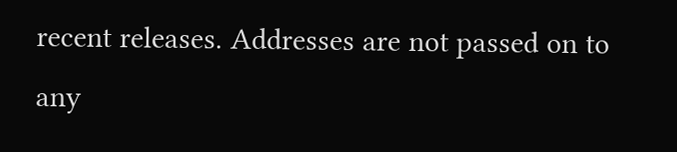recent releases. Addresses are not passed on to any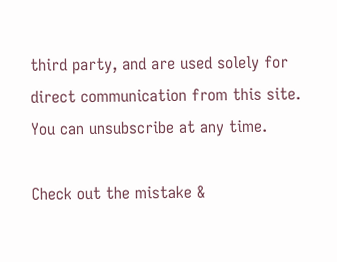third party, and are used solely for direct communication from this site. You can unsubscribe at any time.

Check out the mistake &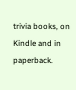trivia books, on Kindle and in paperback.